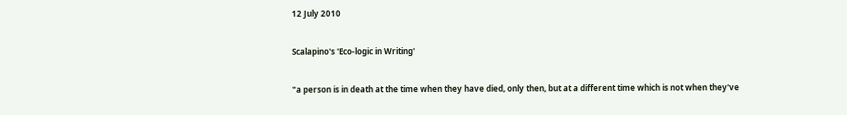12 July 2010

Scalapino's 'Eco-logic in Writing'

"a person is in death at the time when they have died, only then, but at a different time which is not when they've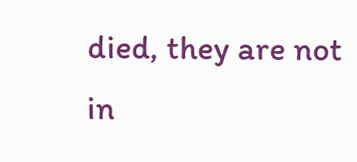died, they are not in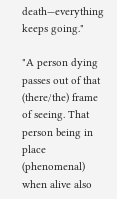death—everything keeps going."

"A person dying passes out of that (there/the) frame of seeing. That person being in place (phenomenal) when alive also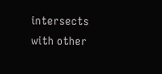intersects with other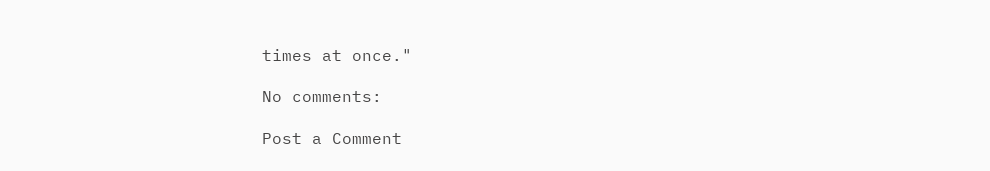times at once."

No comments:

Post a Comment